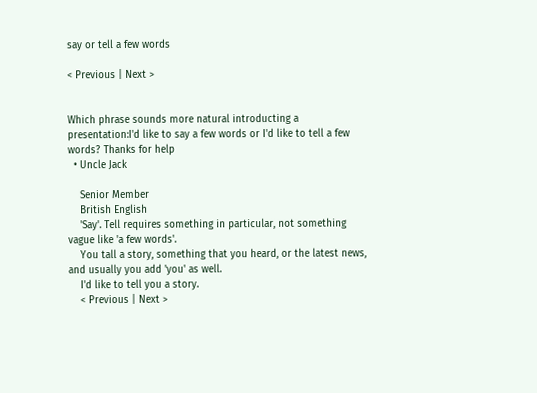say or tell a few words

< Previous | Next >


Which phrase sounds more natural introducting a presentation:I'd like to say a few words or I'd like to tell a few words? Thanks for help
  • Uncle Jack

    Senior Member
    British English
    'Say'. Tell requires something in particular, not something vague like 'a few words'.
    You tall a story, something that you heard, or the latest news, and usually you add 'you' as well.
    I'd like to tell you a story.
    < Previous | Next >